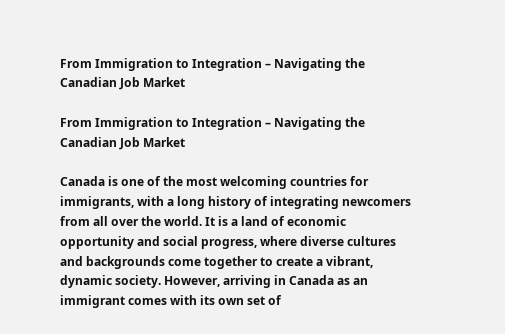From Immigration to Integration – Navigating the Canadian Job Market

From Immigration to Integration – Navigating the Canadian Job Market

Canada is one of the most welcoming countries for immigrants, with a long history of integrating newcomers from all over the world. It is a land of economic opportunity and social progress, where diverse cultures and backgrounds come together to create a vibrant, dynamic society. However, arriving in Canada as an immigrant comes with its own set of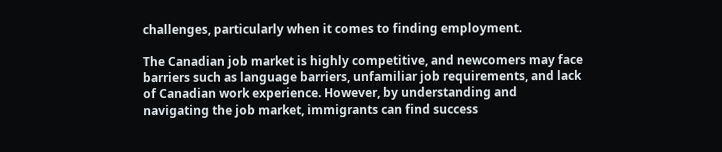challenges, particularly when it comes to finding employment.

The Canadian job market is highly competitive, and newcomers may face barriers such as language barriers, unfamiliar job requirements, and lack of Canadian work experience. However, by understanding and navigating the job market, immigrants can find success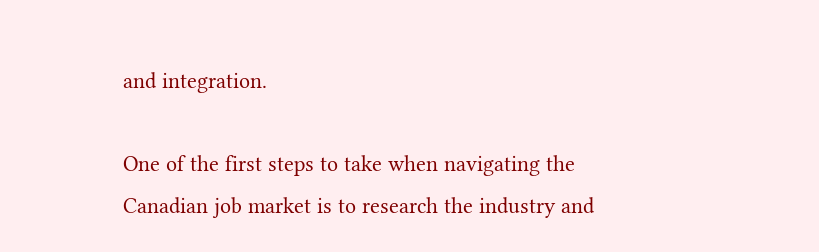and integration.

One of the first steps to take when navigating the Canadian job market is to research the industry and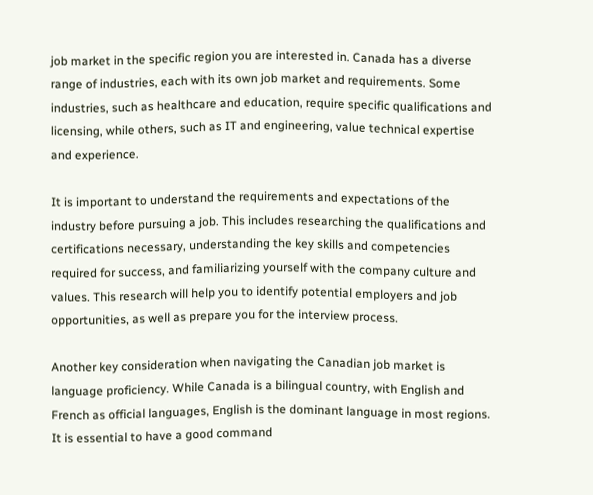job market in the specific region you are interested in. Canada has a diverse range of industries, each with its own job market and requirements. Some industries, such as healthcare and education, require specific qualifications and licensing, while others, such as IT and engineering, value technical expertise and experience.

It is important to understand the requirements and expectations of the industry before pursuing a job. This includes researching the qualifications and certifications necessary, understanding the key skills and competencies required for success, and familiarizing yourself with the company culture and values. This research will help you to identify potential employers and job opportunities, as well as prepare you for the interview process.

Another key consideration when navigating the Canadian job market is language proficiency. While Canada is a bilingual country, with English and French as official languages, English is the dominant language in most regions. It is essential to have a good command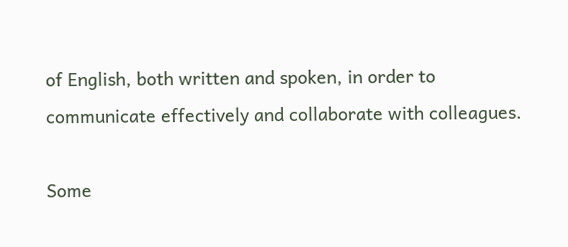of English, both written and spoken, in order to communicate effectively and collaborate with colleagues.

Some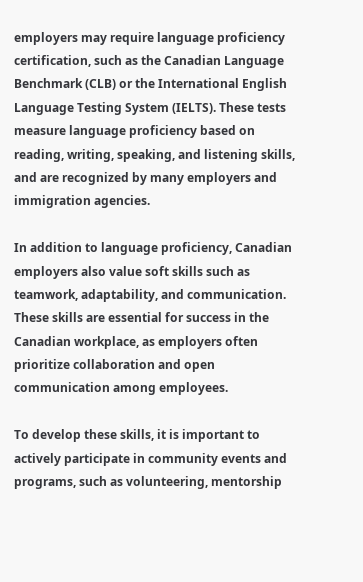employers may require language proficiency certification, such as the Canadian Language Benchmark (CLB) or the International English Language Testing System (IELTS). These tests measure language proficiency based on reading, writing, speaking, and listening skills, and are recognized by many employers and immigration agencies.

In addition to language proficiency, Canadian employers also value soft skills such as teamwork, adaptability, and communication. These skills are essential for success in the Canadian workplace, as employers often prioritize collaboration and open communication among employees.

To develop these skills, it is important to actively participate in community events and programs, such as volunteering, mentorship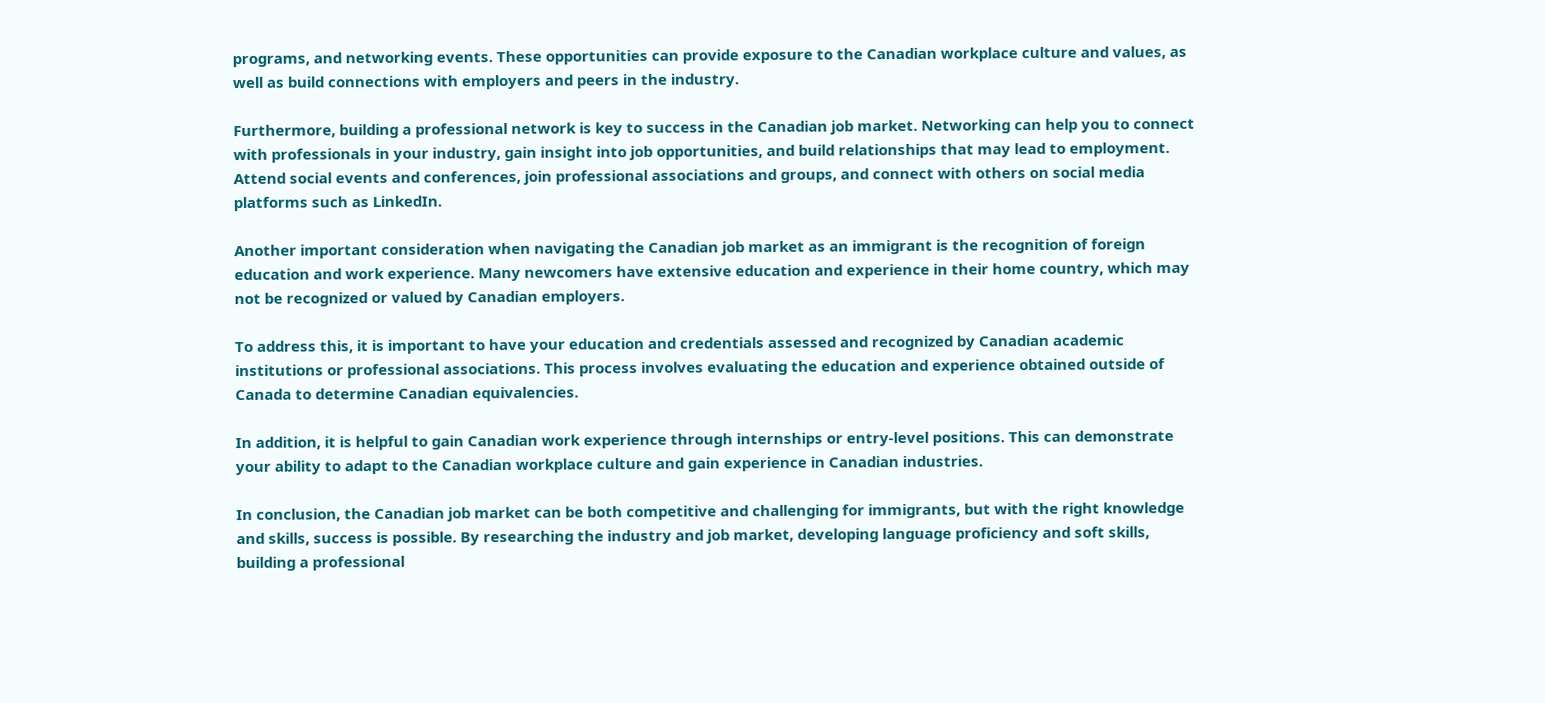programs, and networking events. These opportunities can provide exposure to the Canadian workplace culture and values, as well as build connections with employers and peers in the industry.

Furthermore, building a professional network is key to success in the Canadian job market. Networking can help you to connect with professionals in your industry, gain insight into job opportunities, and build relationships that may lead to employment. Attend social events and conferences, join professional associations and groups, and connect with others on social media platforms such as LinkedIn.

Another important consideration when navigating the Canadian job market as an immigrant is the recognition of foreign education and work experience. Many newcomers have extensive education and experience in their home country, which may not be recognized or valued by Canadian employers.

To address this, it is important to have your education and credentials assessed and recognized by Canadian academic institutions or professional associations. This process involves evaluating the education and experience obtained outside of Canada to determine Canadian equivalencies.

In addition, it is helpful to gain Canadian work experience through internships or entry-level positions. This can demonstrate your ability to adapt to the Canadian workplace culture and gain experience in Canadian industries.

In conclusion, the Canadian job market can be both competitive and challenging for immigrants, but with the right knowledge and skills, success is possible. By researching the industry and job market, developing language proficiency and soft skills, building a professional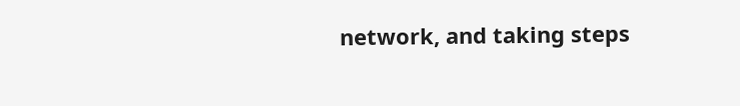network, and taking steps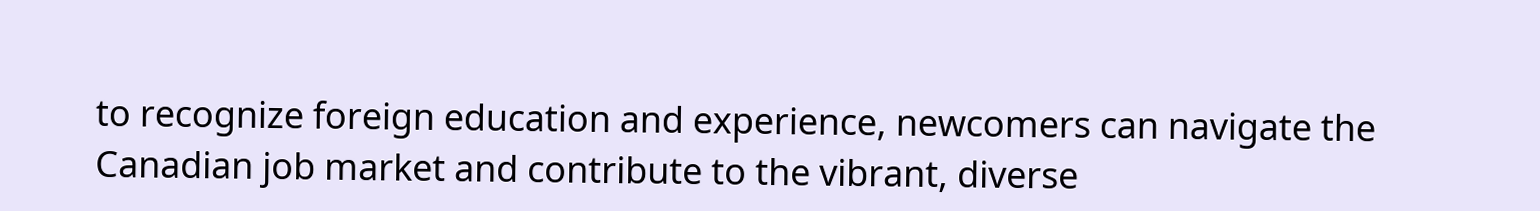to recognize foreign education and experience, newcomers can navigate the Canadian job market and contribute to the vibrant, diverse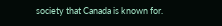society that Canada is known for.